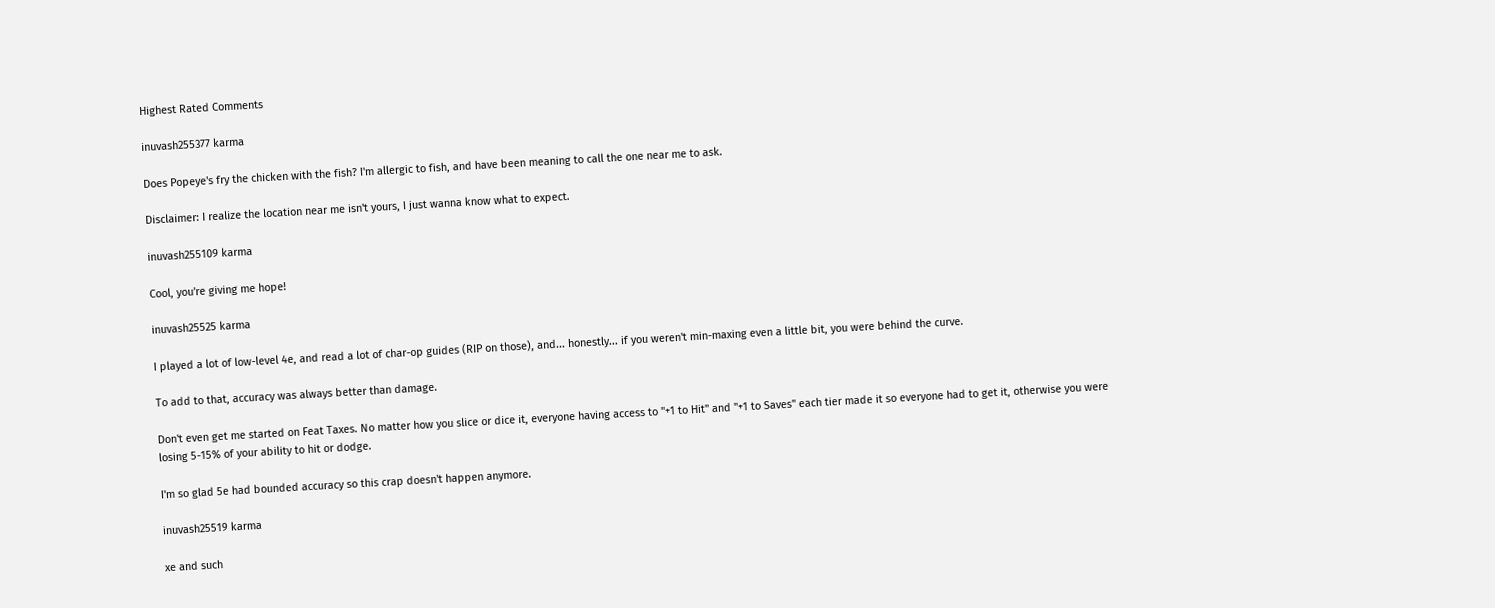Highest Rated Comments

inuvash255377 karma

Does Popeye's fry the chicken with the fish? I'm allergic to fish, and have been meaning to call the one near me to ask.

Disclaimer: I realize the location near me isn't yours, I just wanna know what to expect.

inuvash255109 karma

Cool, you're giving me hope!

inuvash25525 karma

I played a lot of low-level 4e, and read a lot of char-op guides (RIP on those), and... honestly... if you weren't min-maxing even a little bit, you were behind the curve.

To add to that, accuracy was always better than damage.

Don't even get me started on Feat Taxes. No matter how you slice or dice it, everyone having access to "+1 to Hit" and "+1 to Saves" each tier made it so everyone had to get it, otherwise you were losing 5-15% of your ability to hit or dodge.

I'm so glad 5e had bounded accuracy so this crap doesn't happen anymore.

inuvash25519 karma

xe and such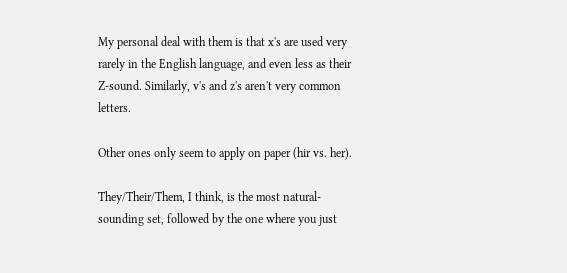My personal deal with them is that x's are used very rarely in the English language, and even less as their Z-sound. Similarly, v's and z's aren't very common letters.

Other ones only seem to apply on paper (hir vs. her).

They/Their/Them, I think, is the most natural-sounding set, followed by the one where you just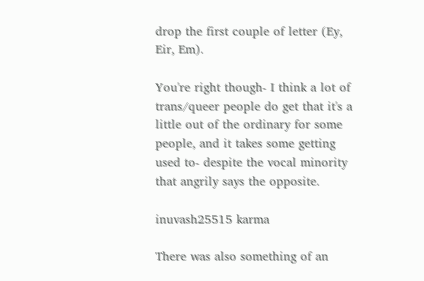drop the first couple of letter (Ey, Eir, Em).

You're right though- I think a lot of trans/queer people do get that it's a little out of the ordinary for some people, and it takes some getting used to- despite the vocal minority that angrily says the opposite.

inuvash25515 karma

There was also something of an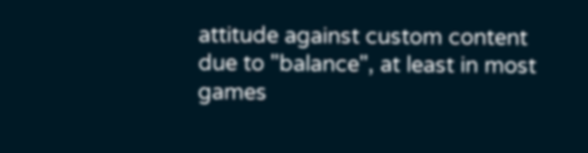attitude against custom content due to "balance", at least in most games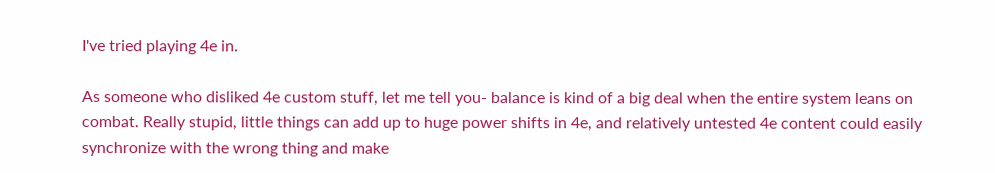I've tried playing 4e in.

As someone who disliked 4e custom stuff, let me tell you- balance is kind of a big deal when the entire system leans on combat. Really stupid, little things can add up to huge power shifts in 4e, and relatively untested 4e content could easily synchronize with the wrong thing and make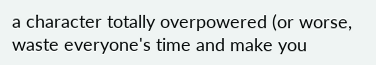a character totally overpowered (or worse, waste everyone's time and make you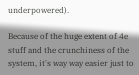underpowered).

Because of the huge extent of 4e stuff and the crunchiness of the system, it's way way easier just to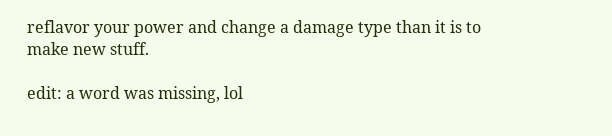reflavor your power and change a damage type than it is to make new stuff.

edit: a word was missing, lol